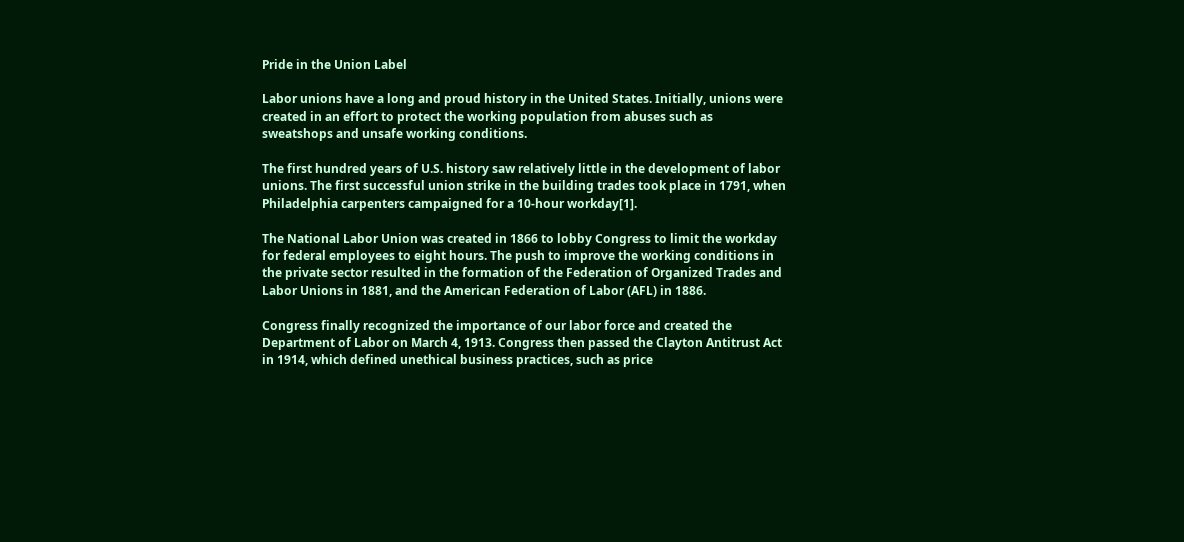Pride in the Union Label

Labor unions have a long and proud history in the United States. Initially, unions were created in an effort to protect the working population from abuses such as sweatshops and unsafe working conditions.

The first hundred years of U.S. history saw relatively little in the development of labor unions. The first successful union strike in the building trades took place in 1791, when Philadelphia carpenters campaigned for a 10-hour workday[1].

The National Labor Union was created in 1866 to lobby Congress to limit the workday for federal employees to eight hours. The push to improve the working conditions in the private sector resulted in the formation of the Federation of Organized Trades and Labor Unions in 1881, and the American Federation of Labor (AFL) in 1886.

Congress finally recognized the importance of our labor force and created the Department of Labor on March 4, 1913. Congress then passed the Clayton Antitrust Act in 1914, which defined unethical business practices, such as price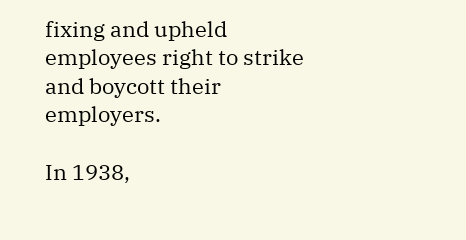fixing and upheld employees right to strike and boycott their employers.

In 1938,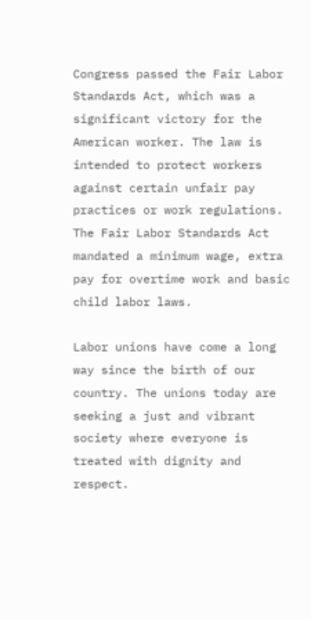Congress passed the Fair Labor Standards Act, which was a significant victory for the American worker. The law is  intended to protect workers against certain unfair pay practices or work regulations. The Fair Labor Standards Act mandated a minimum wage, extra pay for overtime work and basic child labor laws.

Labor unions have come a long way since the birth of our country. The unions today are seeking a just and vibrant society where everyone is treated with dignity and respect.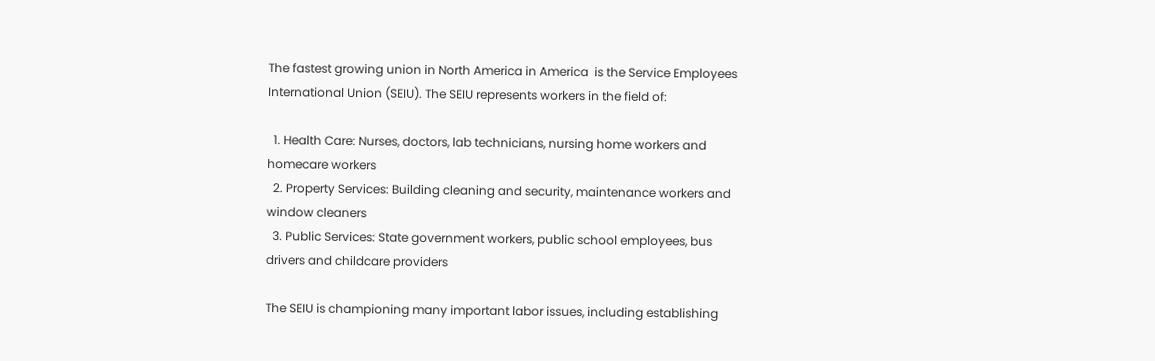The fastest growing union in North America in America  is the Service Employees International Union (SEIU). The SEIU represents workers in the field of:

  1. Health Care: Nurses, doctors, lab technicians, nursing home workers and homecare workers
  2. Property Services: Building cleaning and security, maintenance workers and window cleaners
  3. Public Services: State government workers, public school employees, bus drivers and childcare providers

The SEIU is championing many important labor issues, including establishing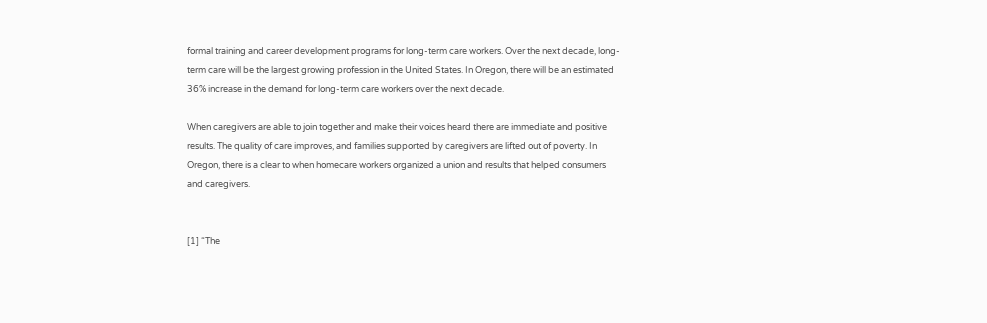formal training and career development programs for long-term care workers. Over the next decade, long-term care will be the largest growing profession in the United States. In Oregon, there will be an estimated 36% increase in the demand for long-term care workers over the next decade.

When caregivers are able to join together and make their voices heard there are immediate and positive results. The quality of care improves, and families supported by caregivers are lifted out of poverty. In Oregon, there is a clear to when homecare workers organized a union and results that helped consumers and caregivers.


[1] “The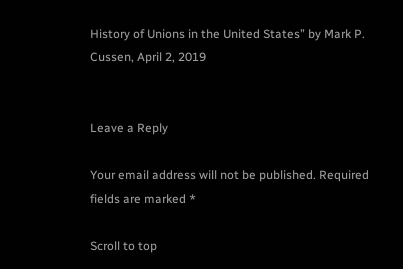History of Unions in the United States” by Mark P. Cussen, April 2, 2019


Leave a Reply

Your email address will not be published. Required fields are marked *

Scroll to top